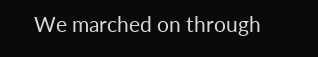We marched on through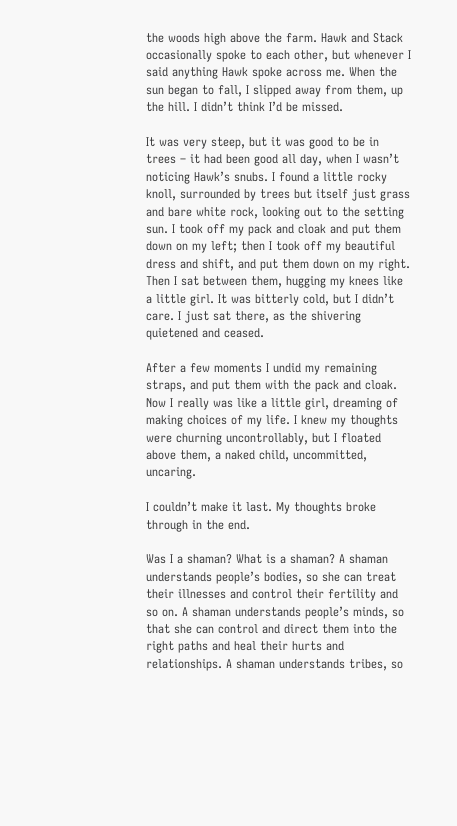the woods high above the farm. Hawk and Stack occasionally spoke to each other, but whenever I said anything Hawk spoke across me. When the sun began to fall, I slipped away from them, up the hill. I didn’t think I’d be missed.

It was very steep, but it was good to be in trees – it had been good all day, when I wasn’t noticing Hawk’s snubs. I found a little rocky knoll, surrounded by trees but itself just grass and bare white rock, looking out to the setting sun. I took off my pack and cloak and put them down on my left; then I took off my beautiful dress and shift, and put them down on my right. Then I sat between them, hugging my knees like a little girl. It was bitterly cold, but I didn’t care. I just sat there, as the shivering quietened and ceased.

After a few moments I undid my remaining straps, and put them with the pack and cloak. Now I really was like a little girl, dreaming of making choices of my life. I knew my thoughts were churning uncontrollably, but I floated above them, a naked child, uncommitted, uncaring.

I couldn’t make it last. My thoughts broke through in the end.

Was I a shaman? What is a shaman? A shaman understands people’s bodies, so she can treat their illnesses and control their fertility and so on. A shaman understands people’s minds, so that she can control and direct them into the right paths and heal their hurts and relationships. A shaman understands tribes, so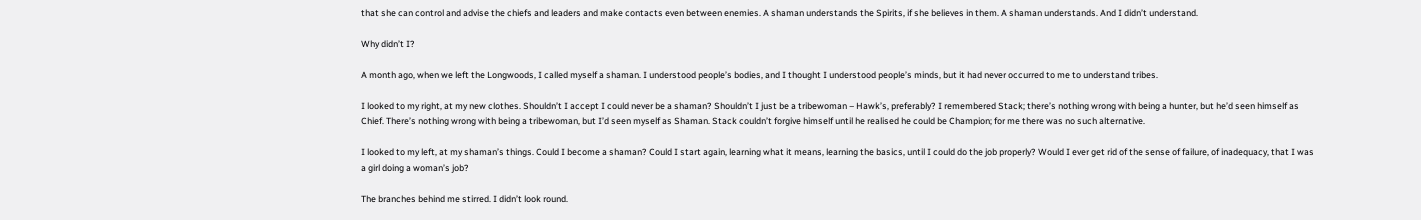that she can control and advise the chiefs and leaders and make contacts even between enemies. A shaman understands the Spirits, if she believes in them. A shaman understands. And I didn’t understand.

Why didn’t I?

A month ago, when we left the Longwoods, I called myself a shaman. I understood people’s bodies, and I thought I understood people’s minds, but it had never occurred to me to understand tribes.

I looked to my right, at my new clothes. Shouldn’t I accept I could never be a shaman? Shouldn’t I just be a tribewoman – Hawk’s, preferably? I remembered Stack; there’s nothing wrong with being a hunter, but he’d seen himself as Chief. There’s nothing wrong with being a tribewoman, but I’d seen myself as Shaman. Stack couldn’t forgive himself until he realised he could be Champion; for me there was no such alternative.

I looked to my left, at my shaman’s things. Could I become a shaman? Could I start again, learning what it means, learning the basics, until I could do the job properly? Would I ever get rid of the sense of failure, of inadequacy, that I was a girl doing a woman’s job?

The branches behind me stirred. I didn’t look round.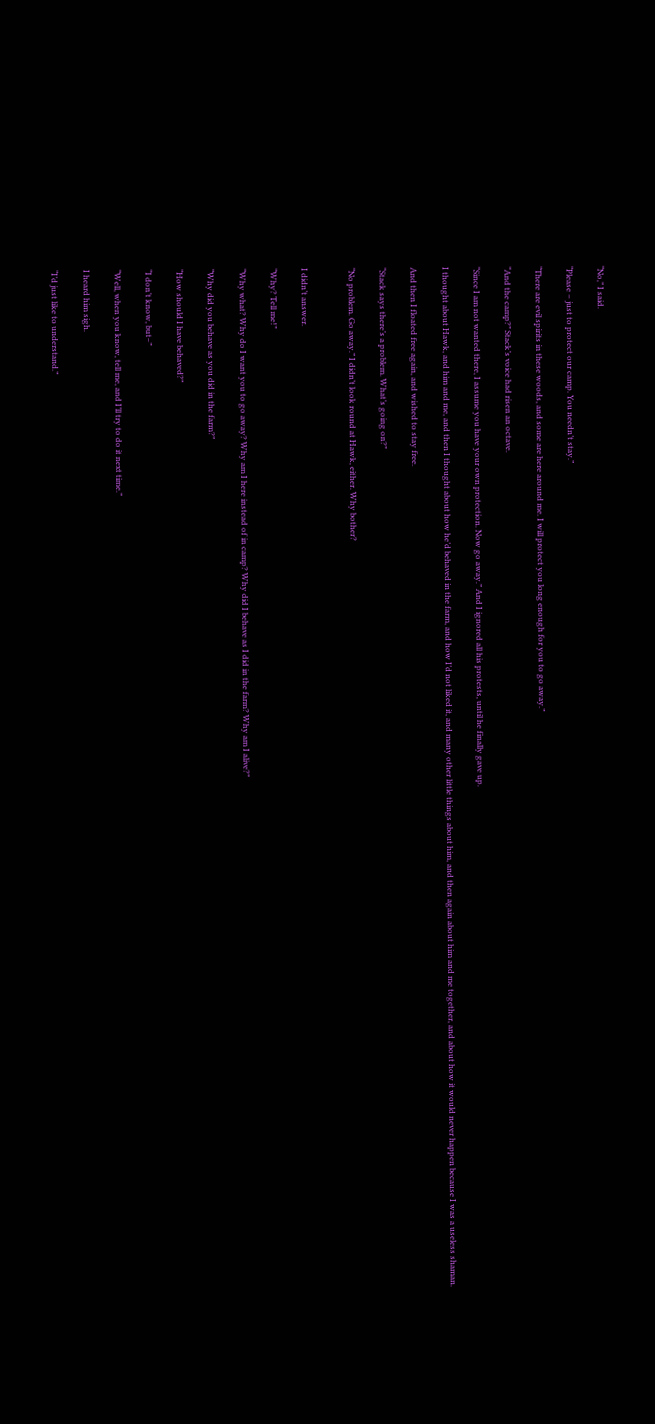“No,” I said.

“Please – just to protect our camp. You needn’t stay.”

“There are evil spirits in these woods, and some are here around me. I will protect you long enough for you to go away.”

“And the camp?” Stack’s voice had risen an octave.

“Since I am not wanted there, I assume you have your own protection. Now go away.” And I ignored all his protests, until he finally gave up.

I thought about Hawk, and him and me, and then I thought about how he’d behaved in the farm, and how I’d not liked it, and many other little things about him, and then again about him and me together, and about how it would never happen because I was a useless shaman.

And then I floated free again, and wished to stay free.

“Stack says there’s a problem. What’s going on?”

“No problem. Go away.” I didn’t look round at Hawk, either. Why bother?


I didn’t answer.

“Why? Tell me!”

“Why what? Why do I want you to go away? Why am I here instead of in camp? Why did I behave as I did in the farm? Why am I alive?”

“Why did you behave as you did in the farm?”

“How should I have behaved?”

“I don’t know, but–”

“Well, when you know, tell me, and I’ll try to do it next time.”

I heard him sigh.

“I’d just like to understand.”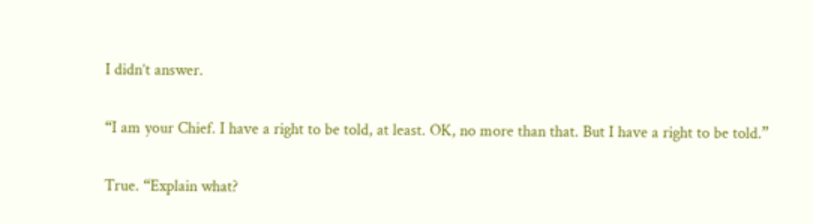I didn’t answer.

“I am your Chief. I have a right to be told, at least. OK, no more than that. But I have a right to be told.”

True. “Explain what?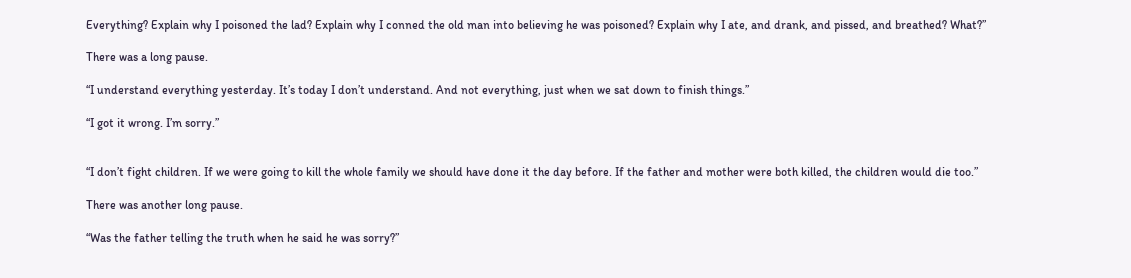Everything? Explain why I poisoned the lad? Explain why I conned the old man into believing he was poisoned? Explain why I ate, and drank, and pissed, and breathed? What?”

There was a long pause.

“I understand everything yesterday. It’s today I don’t understand. And not everything, just when we sat down to finish things.”

“I got it wrong. I’m sorry.”


“I don’t fight children. If we were going to kill the whole family we should have done it the day before. If the father and mother were both killed, the children would die too.”

There was another long pause.

“Was the father telling the truth when he said he was sorry?”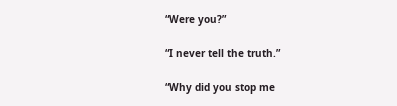“Were you?”

“I never tell the truth.”

“Why did you stop me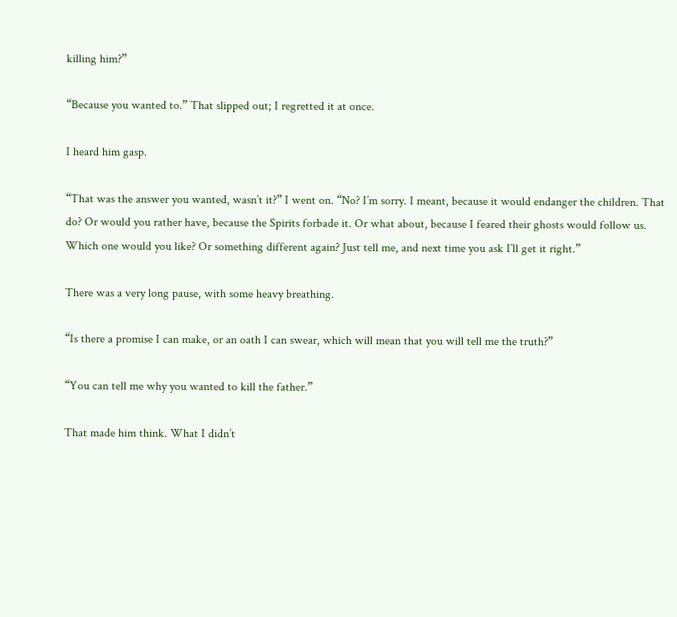killing him?”

“Because you wanted to.” That slipped out; I regretted it at once.

I heard him gasp.

“That was the answer you wanted, wasn’t it?” I went on. “No? I’m sorry. I meant, because it would endanger the children. That do? Or would you rather have, because the Spirits forbade it. Or what about, because I feared their ghosts would follow us. Which one would you like? Or something different again? Just tell me, and next time you ask I’ll get it right.”

There was a very long pause, with some heavy breathing.

“Is there a promise I can make, or an oath I can swear, which will mean that you will tell me the truth?”

“You can tell me why you wanted to kill the father.”

That made him think. What I didn’t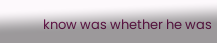know was whether he was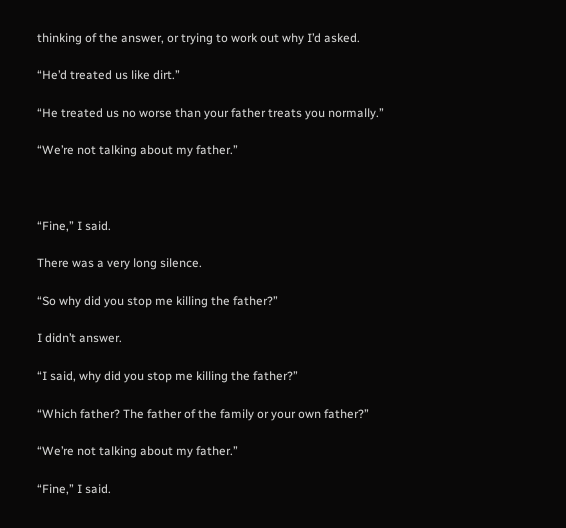thinking of the answer, or trying to work out why I’d asked.

“He’d treated us like dirt.”

“He treated us no worse than your father treats you normally.”

“We’re not talking about my father.”



“Fine,” I said.

There was a very long silence.

“So why did you stop me killing the father?”

I didn’t answer.

“I said, why did you stop me killing the father?”

“Which father? The father of the family or your own father?”

“We’re not talking about my father.”

“Fine,” I said.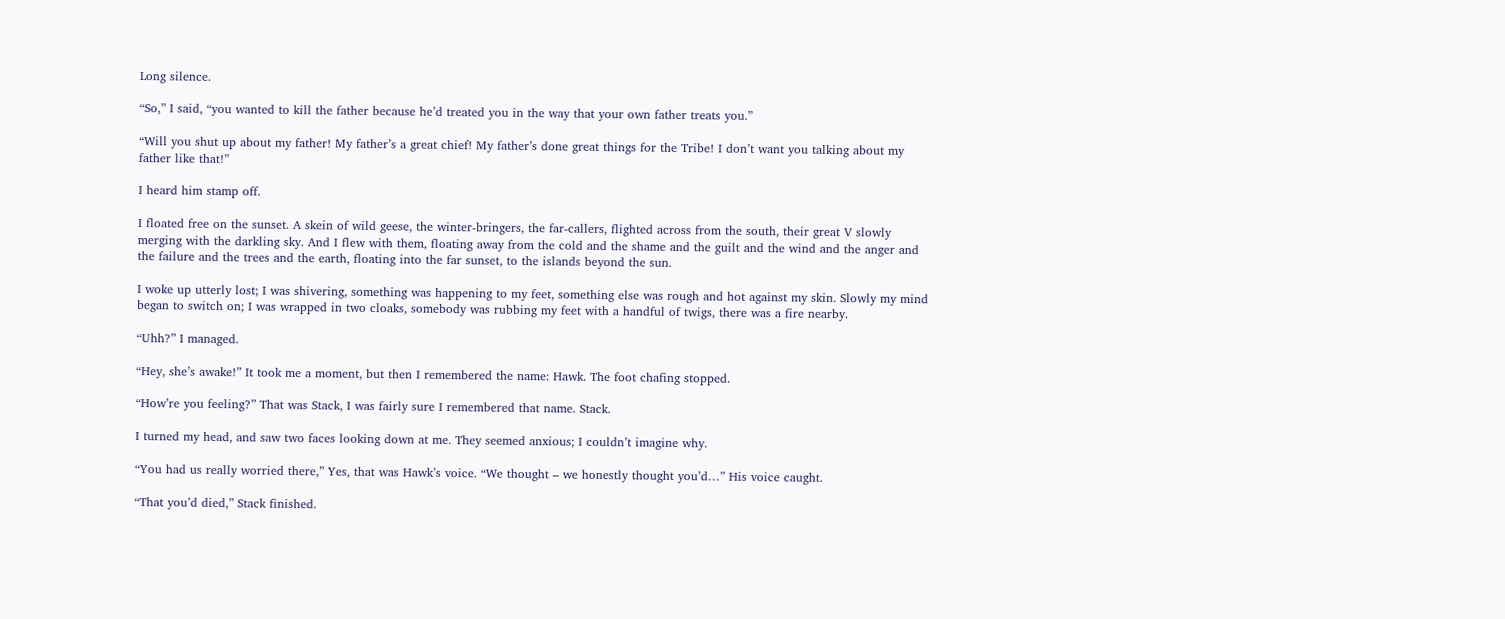Long silence.

“So,” I said, “you wanted to kill the father because he’d treated you in the way that your own father treats you.”

“Will you shut up about my father! My father’s a great chief! My father’s done great things for the Tribe! I don’t want you talking about my father like that!”

I heard him stamp off.

I floated free on the sunset. A skein of wild geese, the winter-bringers, the far-callers, flighted across from the south, their great V slowly merging with the darkling sky. And I flew with them, floating away from the cold and the shame and the guilt and the wind and the anger and the failure and the trees and the earth, floating into the far sunset, to the islands beyond the sun.

I woke up utterly lost; I was shivering, something was happening to my feet, something else was rough and hot against my skin. Slowly my mind began to switch on; I was wrapped in two cloaks, somebody was rubbing my feet with a handful of twigs, there was a fire nearby.

“Uhh?” I managed.

“Hey, she’s awake!” It took me a moment, but then I remembered the name: Hawk. The foot chafing stopped.

“How’re you feeling?” That was Stack, I was fairly sure I remembered that name. Stack.

I turned my head, and saw two faces looking down at me. They seemed anxious; I couldn’t imagine why.

“You had us really worried there,” Yes, that was Hawk’s voice. “We thought – we honestly thought you’d…” His voice caught.

“That you’d died,” Stack finished.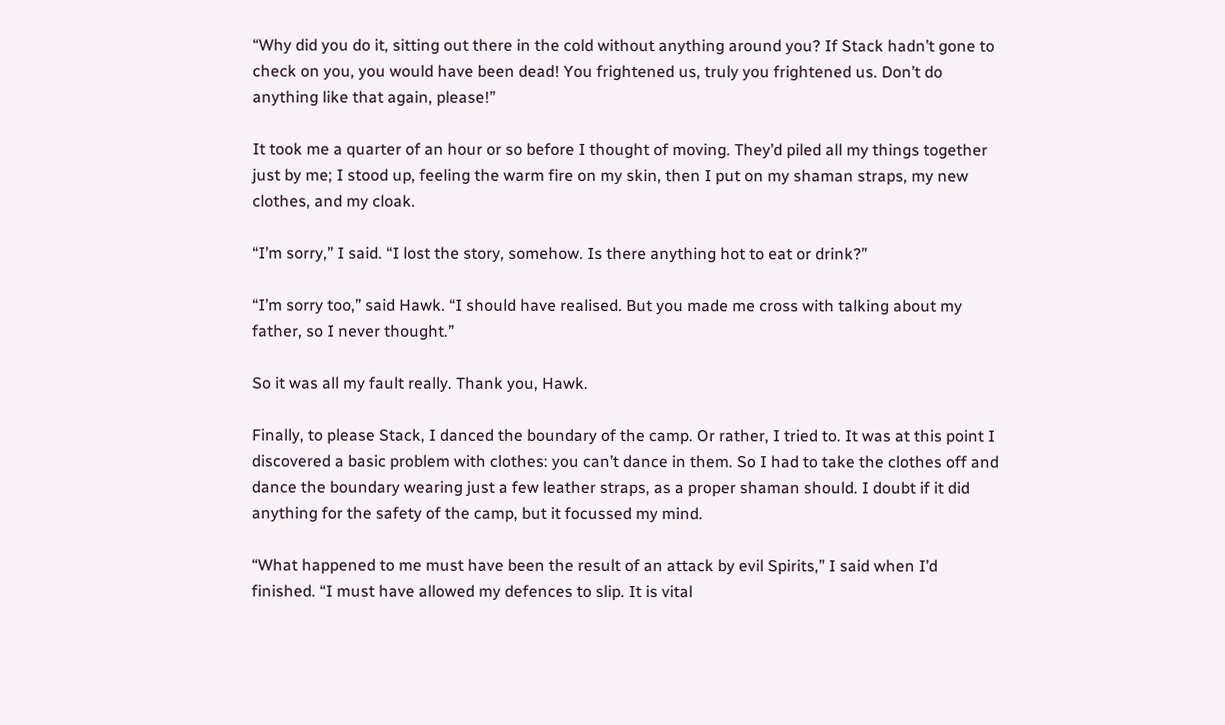“Why did you do it, sitting out there in the cold without anything around you? If Stack hadn’t gone to check on you, you would have been dead! You frightened us, truly you frightened us. Don’t do anything like that again, please!”

It took me a quarter of an hour or so before I thought of moving. They’d piled all my things together just by me; I stood up, feeling the warm fire on my skin, then I put on my shaman straps, my new clothes, and my cloak.

“I’m sorry,” I said. “I lost the story, somehow. Is there anything hot to eat or drink?”

“I’m sorry too,” said Hawk. “I should have realised. But you made me cross with talking about my father, so I never thought.”

So it was all my fault really. Thank you, Hawk.

Finally, to please Stack, I danced the boundary of the camp. Or rather, I tried to. It was at this point I discovered a basic problem with clothes: you can’t dance in them. So I had to take the clothes off and dance the boundary wearing just a few leather straps, as a proper shaman should. I doubt if it did anything for the safety of the camp, but it focussed my mind.

“What happened to me must have been the result of an attack by evil Spirits,” I said when I’d finished. “I must have allowed my defences to slip. It is vital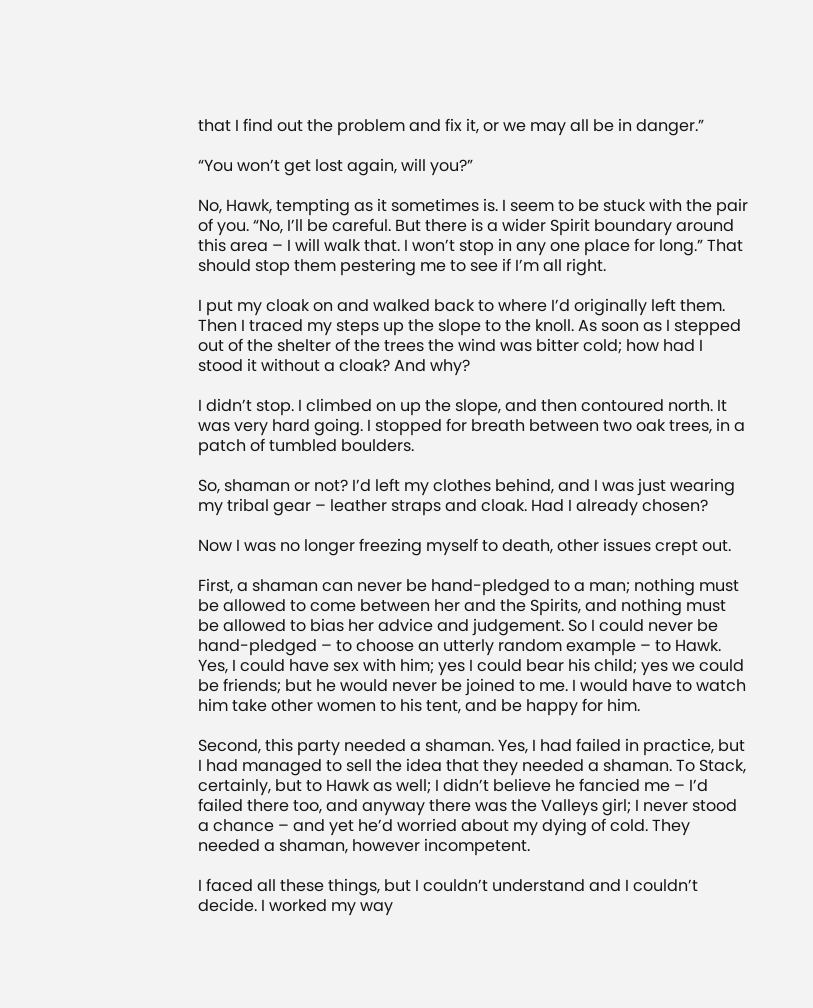that I find out the problem and fix it, or we may all be in danger.”

“You won’t get lost again, will you?”

No, Hawk, tempting as it sometimes is. I seem to be stuck with the pair of you. “No, I’ll be careful. But there is a wider Spirit boundary around this area – I will walk that. I won’t stop in any one place for long.” That should stop them pestering me to see if I’m all right.

I put my cloak on and walked back to where I’d originally left them. Then I traced my steps up the slope to the knoll. As soon as I stepped out of the shelter of the trees the wind was bitter cold; how had I stood it without a cloak? And why?

I didn’t stop. I climbed on up the slope, and then contoured north. It was very hard going. I stopped for breath between two oak trees, in a patch of tumbled boulders.

So, shaman or not? I’d left my clothes behind, and I was just wearing my tribal gear – leather straps and cloak. Had I already chosen?

Now I was no longer freezing myself to death, other issues crept out.

First, a shaman can never be hand-pledged to a man; nothing must be allowed to come between her and the Spirits, and nothing must be allowed to bias her advice and judgement. So I could never be hand-pledged – to choose an utterly random example – to Hawk. Yes, I could have sex with him; yes I could bear his child; yes we could be friends; but he would never be joined to me. I would have to watch him take other women to his tent, and be happy for him.

Second, this party needed a shaman. Yes, I had failed in practice, but I had managed to sell the idea that they needed a shaman. To Stack, certainly, but to Hawk as well; I didn’t believe he fancied me – I’d failed there too, and anyway there was the Valleys girl; I never stood a chance – and yet he’d worried about my dying of cold. They needed a shaman, however incompetent.

I faced all these things, but I couldn’t understand and I couldn’t decide. I worked my way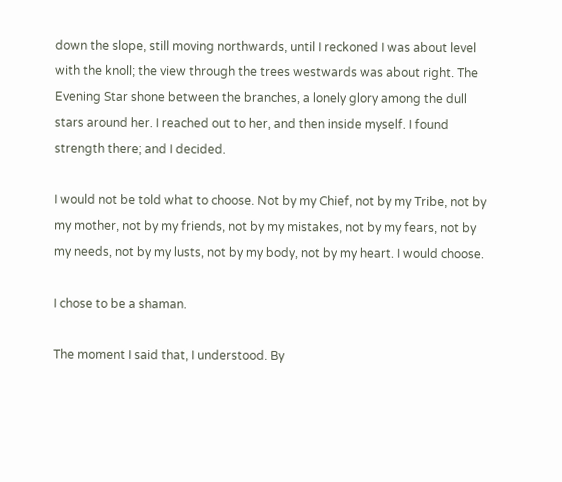down the slope, still moving northwards, until I reckoned I was about level with the knoll; the view through the trees westwards was about right. The Evening Star shone between the branches, a lonely glory among the dull stars around her. I reached out to her, and then inside myself. I found strength there; and I decided.

I would not be told what to choose. Not by my Chief, not by my Tribe, not by my mother, not by my friends, not by my mistakes, not by my fears, not by my needs, not by my lusts, not by my body, not by my heart. I would choose.

I chose to be a shaman.

The moment I said that, I understood. By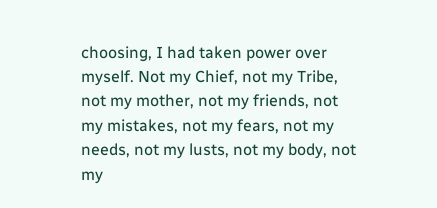choosing, I had taken power over myself. Not my Chief, not my Tribe, not my mother, not my friends, not my mistakes, not my fears, not my needs, not my lusts, not my body, not my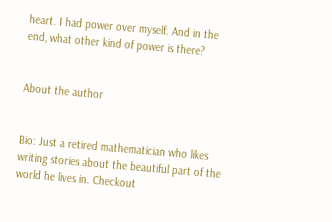heart. I had power over myself. And in the end, what other kind of power is there?


About the author


Bio: Just a retired mathematician who likes writing stories about the beautiful part of the world he lives in. Checkout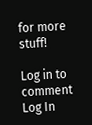for more stuff!

Log in to comment
Log In